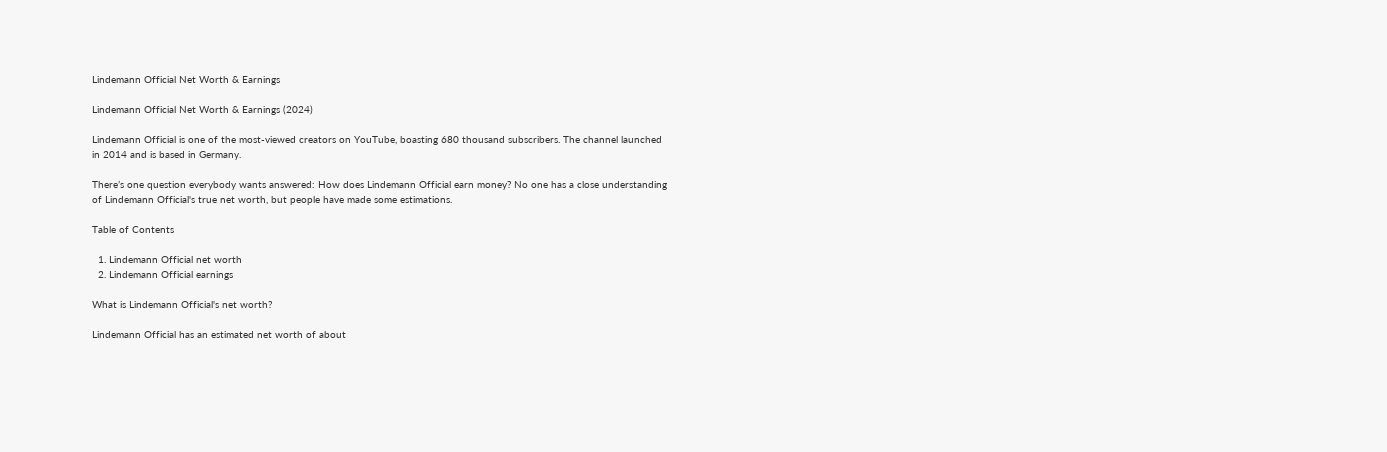Lindemann Official Net Worth & Earnings

Lindemann Official Net Worth & Earnings (2024)

Lindemann Official is one of the most-viewed creators on YouTube, boasting 680 thousand subscribers. The channel launched in 2014 and is based in Germany.

There’s one question everybody wants answered: How does Lindemann Official earn money? No one has a close understanding of Lindemann Official's true net worth, but people have made some estimations.

Table of Contents

  1. Lindemann Official net worth
  2. Lindemann Official earnings

What is Lindemann Official's net worth?

Lindemann Official has an estimated net worth of about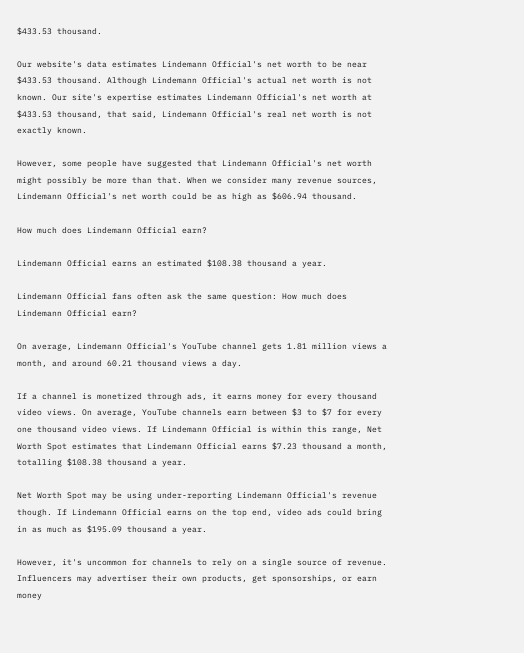$433.53 thousand.

Our website's data estimates Lindemann Official's net worth to be near $433.53 thousand. Although Lindemann Official's actual net worth is not known. Our site's expertise estimates Lindemann Official's net worth at $433.53 thousand, that said, Lindemann Official's real net worth is not exactly known.

However, some people have suggested that Lindemann Official's net worth might possibly be more than that. When we consider many revenue sources, Lindemann Official's net worth could be as high as $606.94 thousand.

How much does Lindemann Official earn?

Lindemann Official earns an estimated $108.38 thousand a year.

Lindemann Official fans often ask the same question: How much does Lindemann Official earn?

On average, Lindemann Official's YouTube channel gets 1.81 million views a month, and around 60.21 thousand views a day.

If a channel is monetized through ads, it earns money for every thousand video views. On average, YouTube channels earn between $3 to $7 for every one thousand video views. If Lindemann Official is within this range, Net Worth Spot estimates that Lindemann Official earns $7.23 thousand a month, totalling $108.38 thousand a year.

Net Worth Spot may be using under-reporting Lindemann Official's revenue though. If Lindemann Official earns on the top end, video ads could bring in as much as $195.09 thousand a year.

However, it's uncommon for channels to rely on a single source of revenue. Influencers may advertiser their own products, get sponsorships, or earn money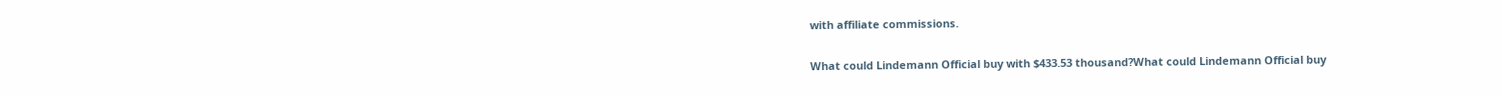with affiliate commissions.

What could Lindemann Official buy with $433.53 thousand?What could Lindemann Official buy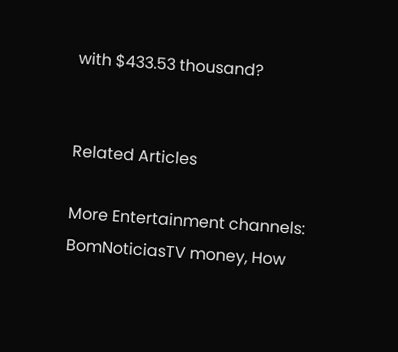with $433.53 thousand?


Related Articles

More Entertainment channels: BomNoticiasTV money, How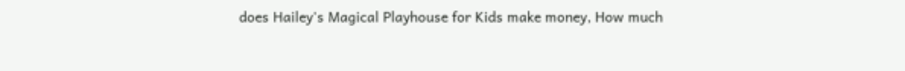does Hailey's Magical Playhouse for Kids make money, How much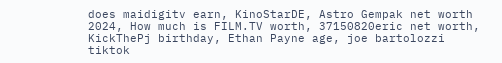does maidigitv earn, KinoStarDE, Astro Gempak net worth 2024, How much is FILM.TV worth, 37150820eric net worth, KickThePj birthday, Ethan Payne age, joe bartolozzi tiktok